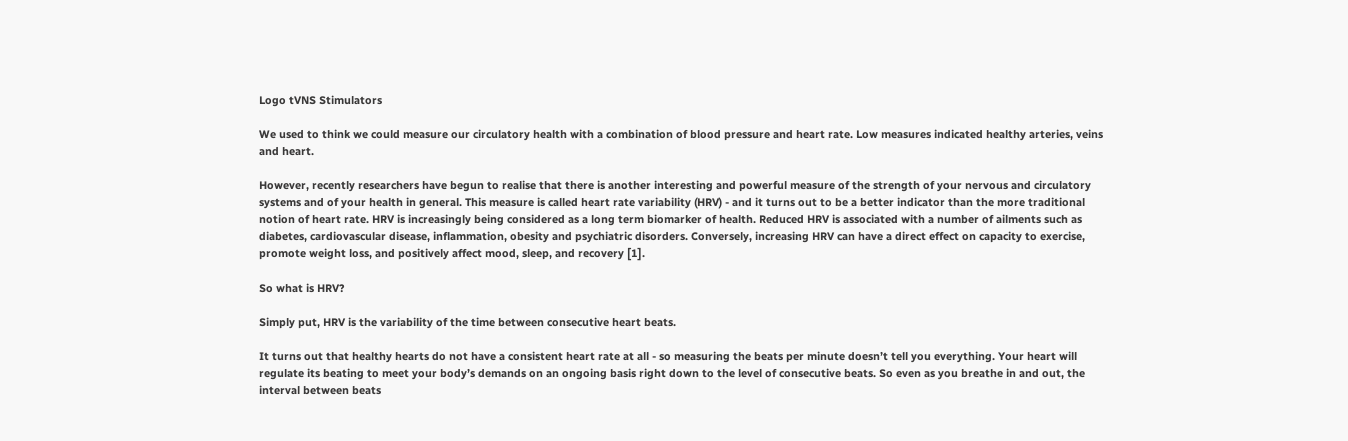Logo tVNS Stimulators

We used to think we could measure our circulatory health with a combination of blood pressure and heart rate. Low measures indicated healthy arteries, veins and heart.

However, recently researchers have begun to realise that there is another interesting and powerful measure of the strength of your nervous and circulatory systems and of your health in general. This measure is called heart rate variability (HRV) - and it turns out to be a better indicator than the more traditional notion of heart rate. HRV is increasingly being considered as a long term biomarker of health. Reduced HRV is associated with a number of ailments such as diabetes, cardiovascular disease, inflammation, obesity and psychiatric disorders. Conversely, increasing HRV can have a direct effect on capacity to exercise, promote weight loss, and positively affect mood, sleep, and recovery [1].

So what is HRV?

Simply put, HRV is the variability of the time between consecutive heart beats.

It turns out that healthy hearts do not have a consistent heart rate at all - so measuring the beats per minute doesn’t tell you everything. Your heart will regulate its beating to meet your body’s demands on an ongoing basis right down to the level of consecutive beats. So even as you breathe in and out, the interval between beats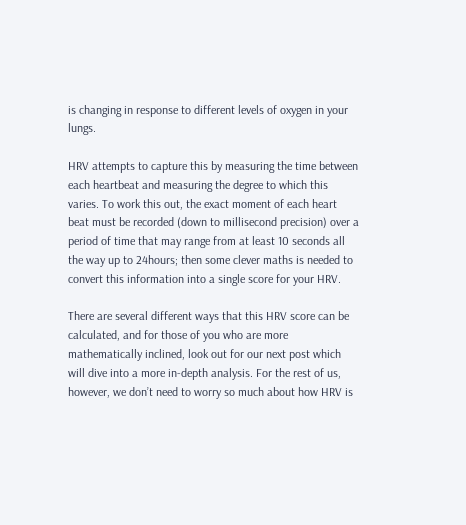is changing in response to different levels of oxygen in your lungs.

HRV attempts to capture this by measuring the time between each heartbeat and measuring the degree to which this varies. To work this out, the exact moment of each heart beat must be recorded (down to millisecond precision) over a period of time that may range from at least 10 seconds all the way up to 24hours; then some clever maths is needed to convert this information into a single score for your HRV.

There are several different ways that this HRV score can be calculated, and for those of you who are more mathematically inclined, look out for our next post which will dive into a more in-depth analysis. For the rest of us, however, we don’t need to worry so much about how HRV is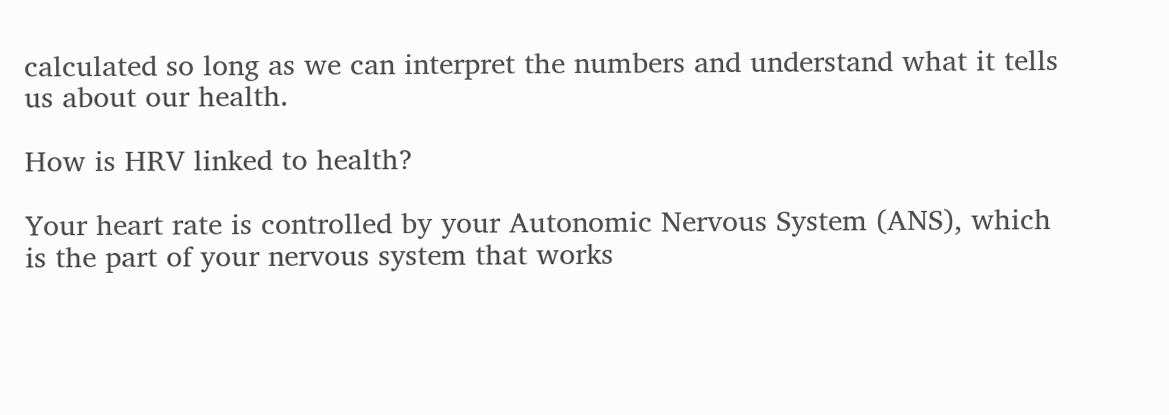calculated so long as we can interpret the numbers and understand what it tells us about our health.

How is HRV linked to health?

Your heart rate is controlled by your Autonomic Nervous System (ANS), which is the part of your nervous system that works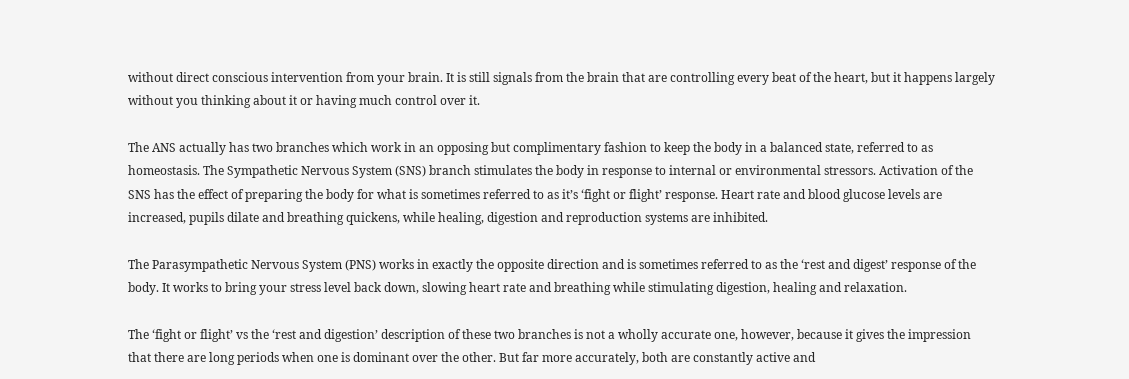without direct conscious intervention from your brain. It is still signals from the brain that are controlling every beat of the heart, but it happens largely without you thinking about it or having much control over it.

The ANS actually has two branches which work in an opposing but complimentary fashion to keep the body in a balanced state, referred to as homeostasis. The Sympathetic Nervous System (SNS) branch stimulates the body in response to internal or environmental stressors. Activation of the SNS has the effect of preparing the body for what is sometimes referred to as it’s ‘fight or flight’ response. Heart rate and blood glucose levels are increased, pupils dilate and breathing quickens, while healing, digestion and reproduction systems are inhibited.

The Parasympathetic Nervous System (PNS) works in exactly the opposite direction and is sometimes referred to as the ‘rest and digest’ response of the body. It works to bring your stress level back down, slowing heart rate and breathing while stimulating digestion, healing and relaxation.

The ‘fight or flight’ vs the ‘rest and digestion’ description of these two branches is not a wholly accurate one, however, because it gives the impression that there are long periods when one is dominant over the other. But far more accurately, both are constantly active and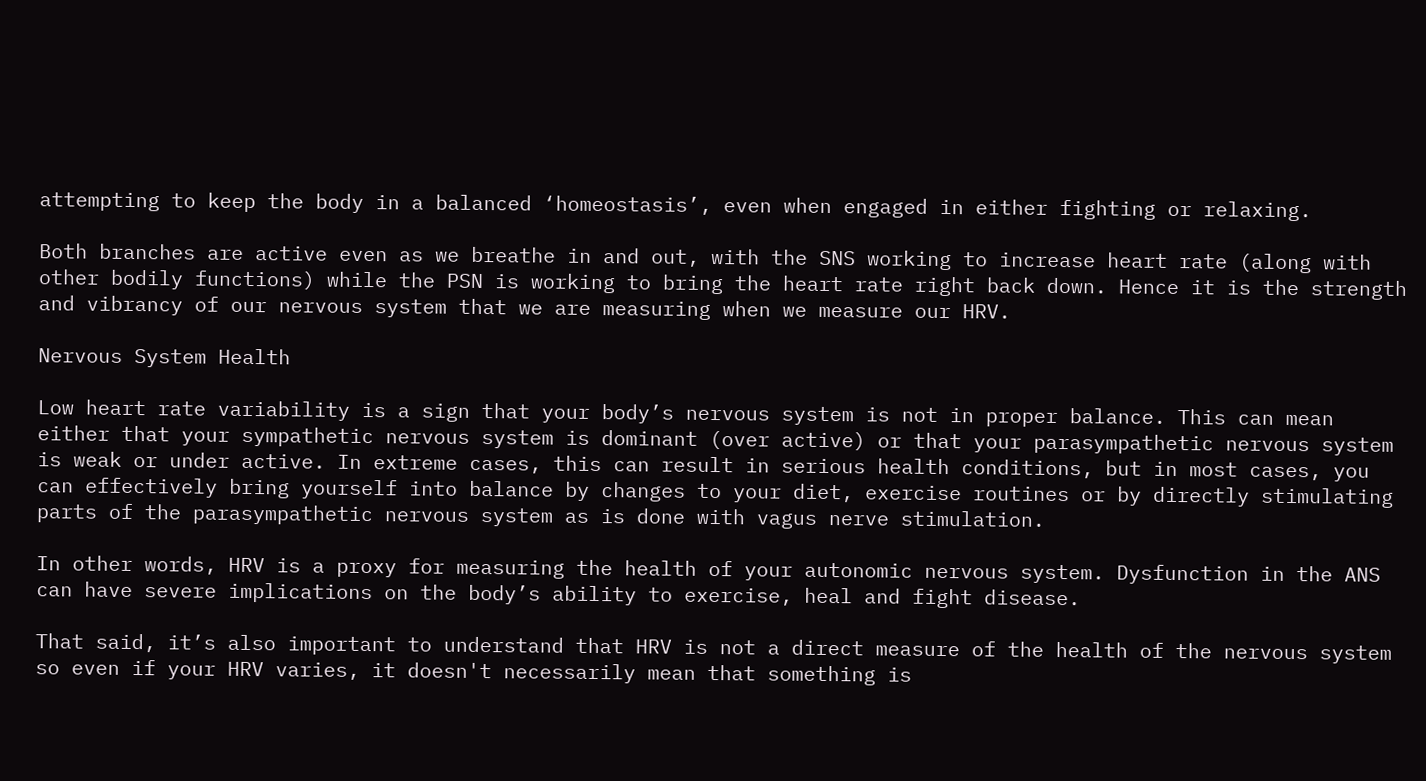attempting to keep the body in a balanced ‘homeostasis’, even when engaged in either fighting or relaxing.

Both branches are active even as we breathe in and out, with the SNS working to increase heart rate (along with other bodily functions) while the PSN is working to bring the heart rate right back down. Hence it is the strength and vibrancy of our nervous system that we are measuring when we measure our HRV.

Nervous System Health

Low heart rate variability is a sign that your body’s nervous system is not in proper balance. This can mean either that your sympathetic nervous system is dominant (over active) or that your parasympathetic nervous system is weak or under active. In extreme cases, this can result in serious health conditions, but in most cases, you can effectively bring yourself into balance by changes to your diet, exercise routines or by directly stimulating parts of the parasympathetic nervous system as is done with vagus nerve stimulation.

In other words, HRV is a proxy for measuring the health of your autonomic nervous system. Dysfunction in the ANS can have severe implications on the body’s ability to exercise, heal and fight disease.

That said, it’s also important to understand that HRV is not a direct measure of the health of the nervous system so even if your HRV varies, it doesn't necessarily mean that something is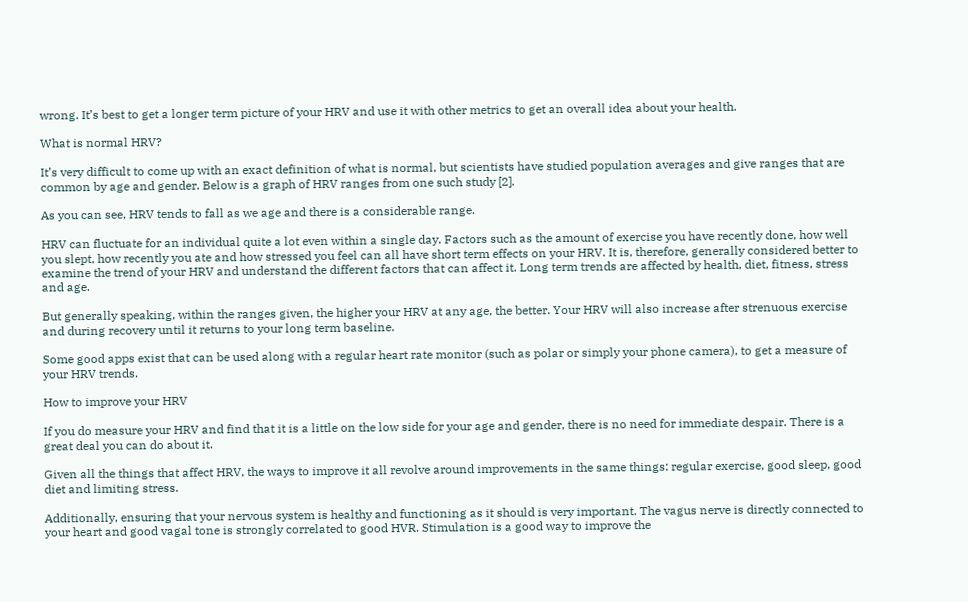wrong. It’s best to get a longer term picture of your HRV and use it with other metrics to get an overall idea about your health.

What is normal HRV?

It’s very difficult to come up with an exact definition of what is normal, but scientists have studied population averages and give ranges that are common by age and gender. Below is a graph of HRV ranges from one such study [2].

As you can see, HRV tends to fall as we age and there is a considerable range.

HRV can fluctuate for an individual quite a lot even within a single day. Factors such as the amount of exercise you have recently done, how well you slept, how recently you ate and how stressed you feel can all have short term effects on your HRV. It is, therefore, generally considered better to examine the trend of your HRV and understand the different factors that can affect it. Long term trends are affected by health, diet, fitness, stress and age.

But generally speaking, within the ranges given, the higher your HRV at any age, the better. Your HRV will also increase after strenuous exercise and during recovery until it returns to your long term baseline.

Some good apps exist that can be used along with a regular heart rate monitor (such as polar or simply your phone camera), to get a measure of your HRV trends.

How to improve your HRV

If you do measure your HRV and find that it is a little on the low side for your age and gender, there is no need for immediate despair. There is a great deal you can do about it.

Given all the things that affect HRV, the ways to improve it all revolve around improvements in the same things: regular exercise, good sleep, good diet and limiting stress.

Additionally, ensuring that your nervous system is healthy and functioning as it should is very important. The vagus nerve is directly connected to your heart and good vagal tone is strongly correlated to good HVR. Stimulation is a good way to improve the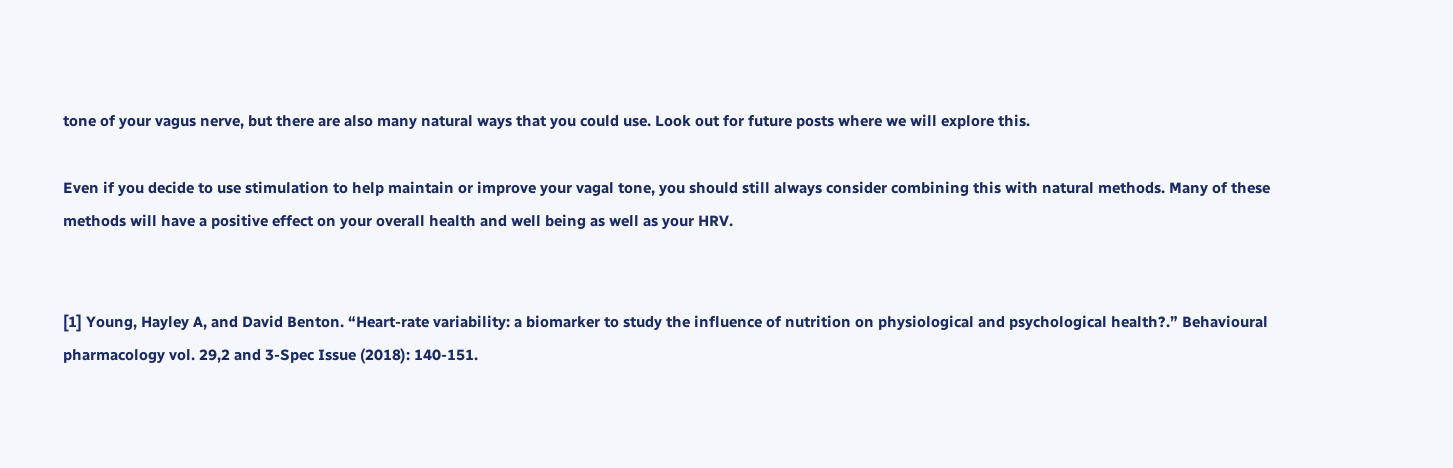tone of your vagus nerve, but there are also many natural ways that you could use. Look out for future posts where we will explore this.

Even if you decide to use stimulation to help maintain or improve your vagal tone, you should still always consider combining this with natural methods. Many of these methods will have a positive effect on your overall health and well being as well as your HRV.


[1] Young, Hayley A, and David Benton. “Heart-rate variability: a biomarker to study the influence of nutrition on physiological and psychological health?.” Behavioural pharmacology vol. 29,2 and 3-Spec Issue (2018): 140-151.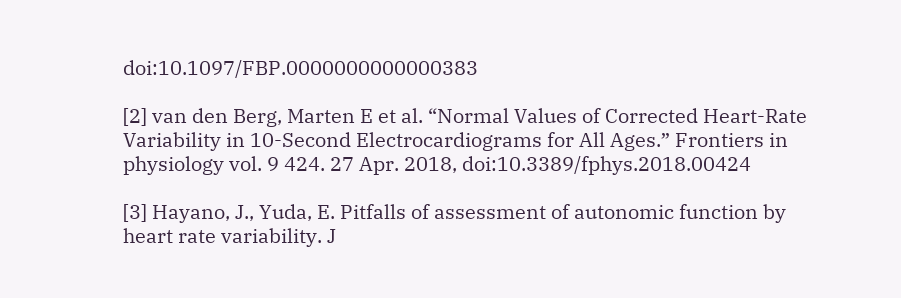doi:10.1097/FBP.0000000000000383

[2] van den Berg, Marten E et al. “Normal Values of Corrected Heart-Rate Variability in 10-Second Electrocardiograms for All Ages.” Frontiers in physiology vol. 9 424. 27 Apr. 2018, doi:10.3389/fphys.2018.00424

[3] Hayano, J., Yuda, E. Pitfalls of assessment of autonomic function by heart rate variability. J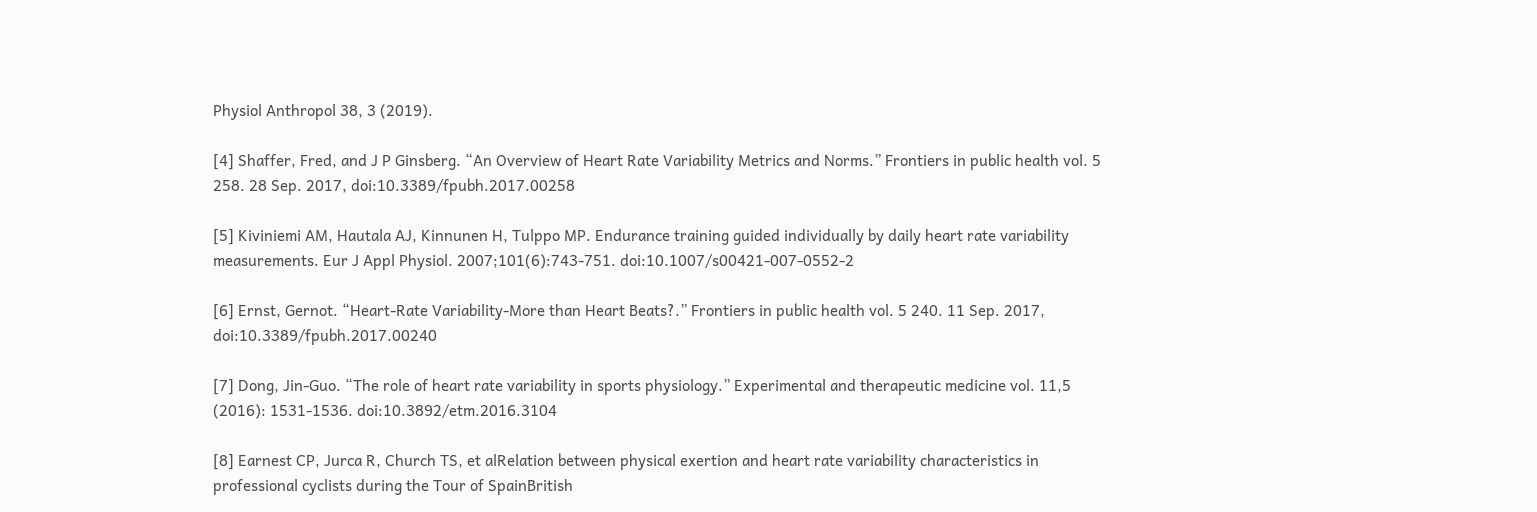Physiol Anthropol 38, 3 (2019).

[4] Shaffer, Fred, and J P Ginsberg. “An Overview of Heart Rate Variability Metrics and Norms.” Frontiers in public health vol. 5 258. 28 Sep. 2017, doi:10.3389/fpubh.2017.00258

[5] Kiviniemi AM, Hautala AJ, Kinnunen H, Tulppo MP. Endurance training guided individually by daily heart rate variability measurements. Eur J Appl Physiol. 2007;101(6):743-751. doi:10.1007/s00421-007-0552-2

[6] Ernst, Gernot. “Heart-Rate Variability-More than Heart Beats?.” Frontiers in public health vol. 5 240. 11 Sep. 2017, doi:10.3389/fpubh.2017.00240

[7] Dong, Jin-Guo. “The role of heart rate variability in sports physiology.” Experimental and therapeutic medicine vol. 11,5 (2016): 1531-1536. doi:10.3892/etm.2016.3104

[8] Earnest CP, Jurca R, Church TS, et alRelation between physical exertion and heart rate variability characteristics in professional cyclists during the Tour of SpainBritish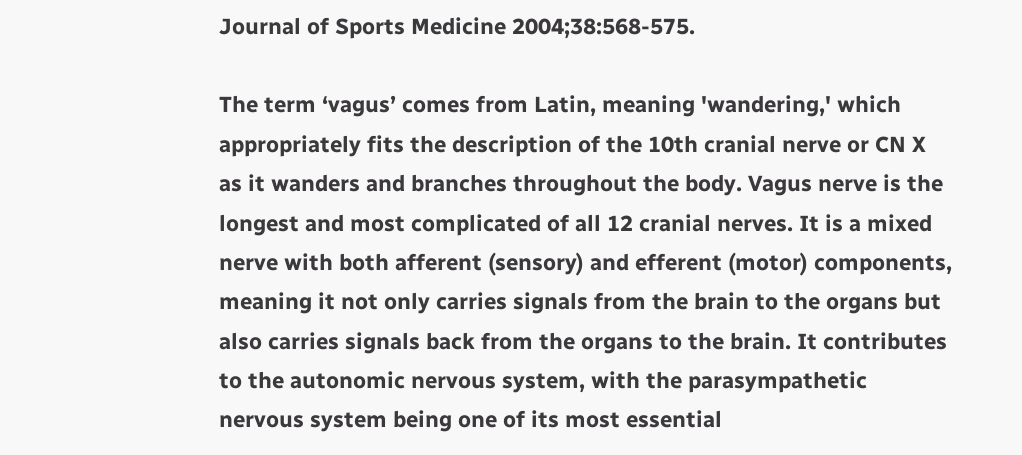Journal of Sports Medicine 2004;38:568-575.

The term ‘vagus’ comes from Latin, meaning 'wandering,' which appropriately fits the description of the 10th cranial nerve or CN X as it wanders and branches throughout the body. Vagus nerve is the longest and most complicated of all 12 cranial nerves. It is a mixed nerve with both afferent (sensory) and efferent (motor) components, meaning it not only carries signals from the brain to the organs but also carries signals back from the organs to the brain. It contributes to the autonomic nervous system, with the parasympathetic nervous system being one of its most essential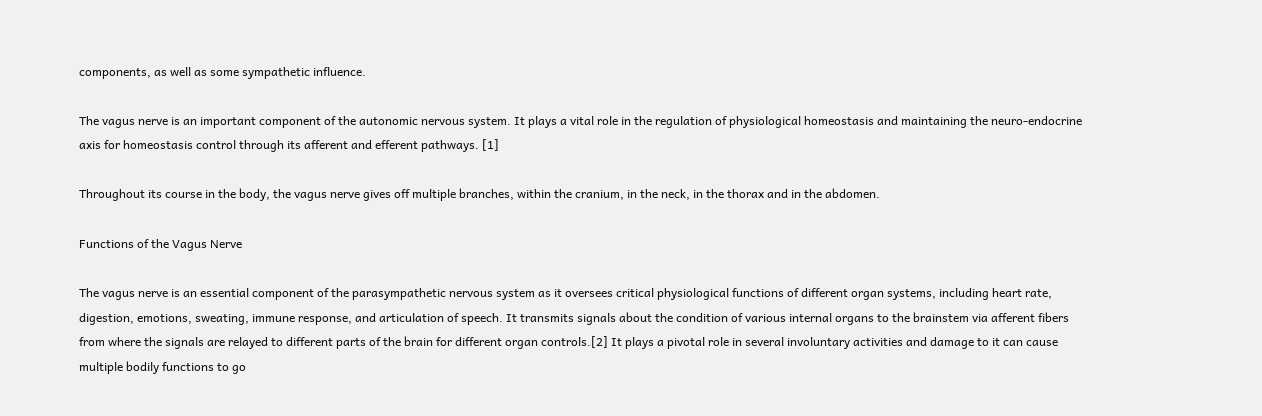components, as well as some sympathetic influence.

The vagus nerve is an important component of the autonomic nervous system. It plays a vital role in the regulation of physiological homeostasis and maintaining the neuro-endocrine axis for homeostasis control through its afferent and efferent pathways. [1]

Throughout its course in the body, the vagus nerve gives off multiple branches, within the cranium, in the neck, in the thorax and in the abdomen.

Functions of the Vagus Nerve

The vagus nerve is an essential component of the parasympathetic nervous system as it oversees critical physiological functions of different organ systems, including heart rate, digestion, emotions, sweating, immune response, and articulation of speech. It transmits signals about the condition of various internal organs to the brainstem via afferent fibers from where the signals are relayed to different parts of the brain for different organ controls.[2] It plays a pivotal role in several involuntary activities and damage to it can cause multiple bodily functions to go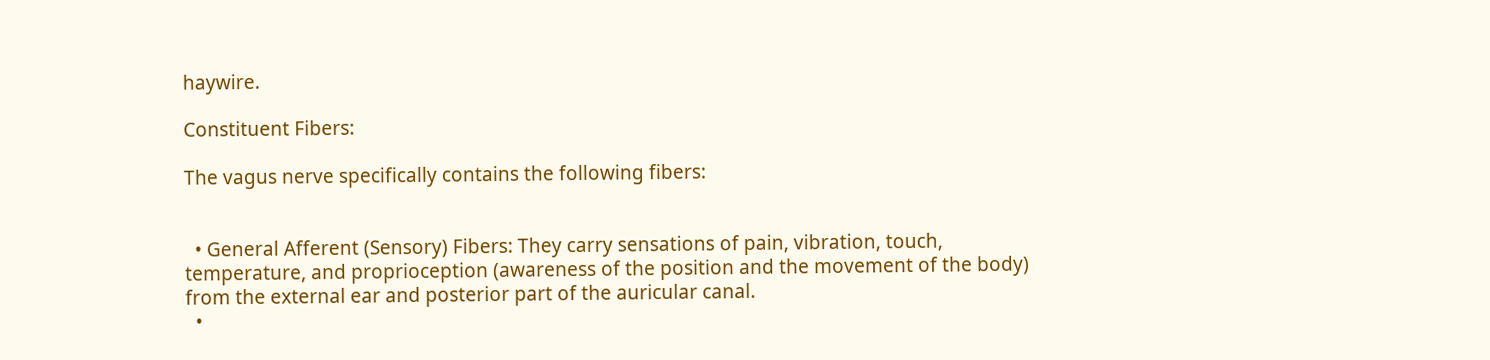haywire.

Constituent Fibers:

The vagus nerve specifically contains the following fibers:


  • General Afferent (Sensory) Fibers: They carry sensations of pain, vibration, touch, temperature, and proprioception (awareness of the position and the movement of the body) from the external ear and posterior part of the auricular canal.
  •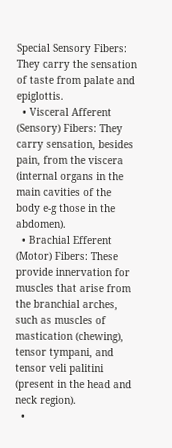Special Sensory Fibers: They carry the sensation of taste from palate and epiglottis.
  • Visceral Afferent (Sensory) Fibers: They carry sensation, besides pain, from the viscera (internal organs in the main cavities of the body e-g those in the abdomen).
  • Brachial Efferent (Motor) Fibers: These provide innervation for muscles that arise from the branchial arches, such as muscles of mastication (chewing), tensor tympani, and tensor veli palitini (present in the head and neck region).
  •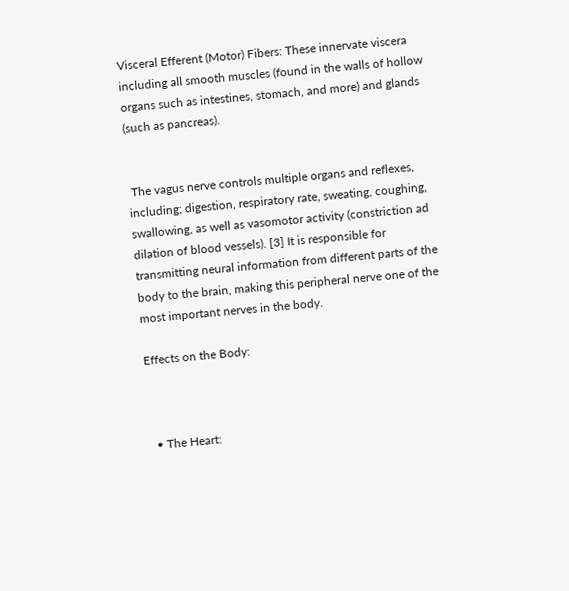Visceral Efferent (Motor) Fibers: These innervate viscera including all smooth muscles (found in the walls of hollow organs such as intestines, stomach, and more) and glands (such as pancreas).


 The vagus nerve controls multiple organs and reflexes, including; digestion, respiratory rate, sweating, coughing, swallowing, as well as vasomotor activity (constriction ad dilation of blood vessels). [3] It is responsible for transmitting neural information from different parts of the body to the brain, making this peripheral nerve one of the most important nerves in the body.

Effects on the Body:



  • The Heart: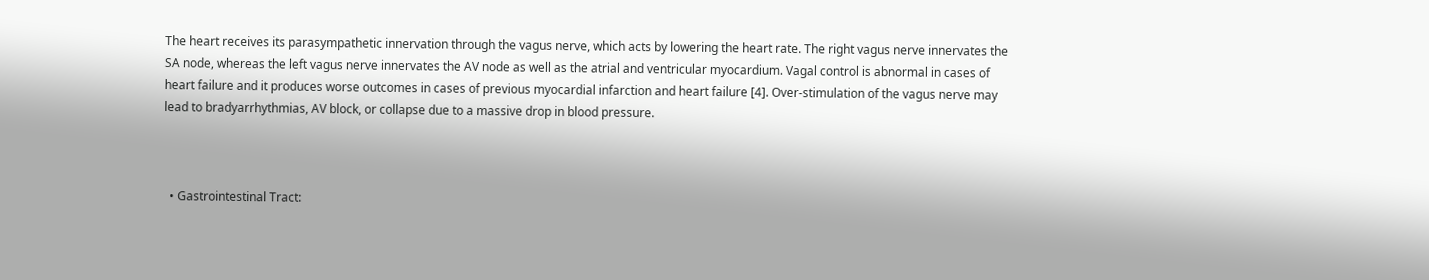The heart receives its parasympathetic innervation through the vagus nerve, which acts by lowering the heart rate. The right vagus nerve innervates the SA node, whereas the left vagus nerve innervates the AV node as well as the atrial and ventricular myocardium. Vagal control is abnormal in cases of heart failure and it produces worse outcomes in cases of previous myocardial infarction and heart failure [4]. Over-stimulation of the vagus nerve may lead to bradyarrhythmias, AV block, or collapse due to a massive drop in blood pressure.



  • Gastrointestinal Tract: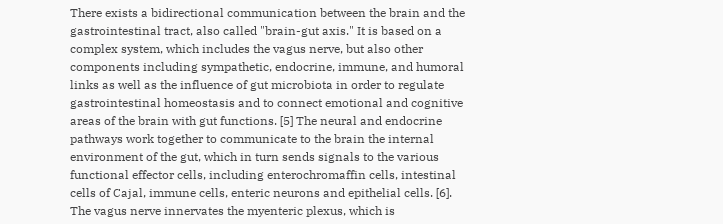There exists a bidirectional communication between the brain and the gastrointestinal tract, also called "brain-gut axis." It is based on a complex system, which includes the vagus nerve, but also other components including sympathetic, endocrine, immune, and humoral links as well as the influence of gut microbiota in order to regulate gastrointestinal homeostasis and to connect emotional and cognitive areas of the brain with gut functions. [5] The neural and endocrine pathways work together to communicate to the brain the internal environment of the gut, which in turn sends signals to the various functional effector cells, including enterochromaffin cells, intestinal cells of Cajal, immune cells, enteric neurons and epithelial cells. [6]. The vagus nerve innervates the myenteric plexus, which is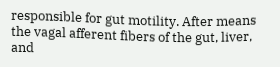responsible for gut motility. After means the vagal afferent fibers of the gut, liver, and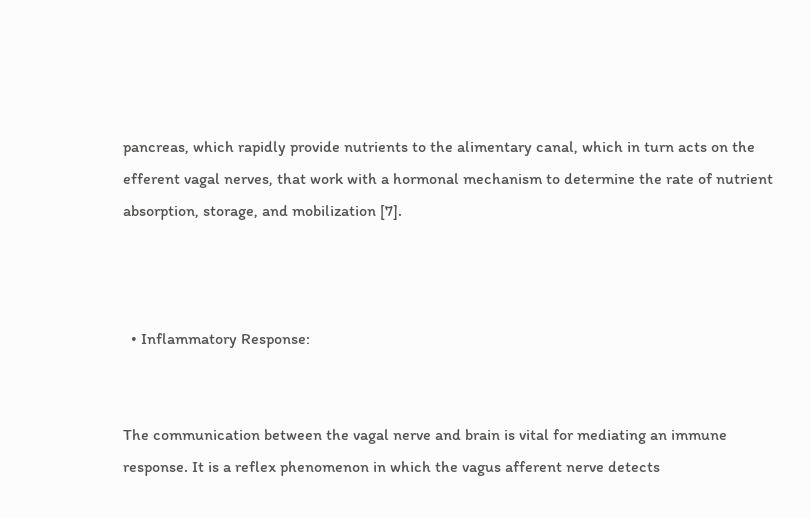pancreas, which rapidly provide nutrients to the alimentary canal, which in turn acts on the efferent vagal nerves, that work with a hormonal mechanism to determine the rate of nutrient absorption, storage, and mobilization [7].



  • Inflammatory Response:


The communication between the vagal nerve and brain is vital for mediating an immune response. It is a reflex phenomenon in which the vagus afferent nerve detects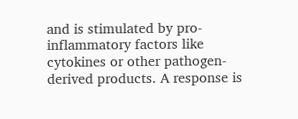and is stimulated by pro-inflammatory factors like cytokines or other pathogen-derived products. A response is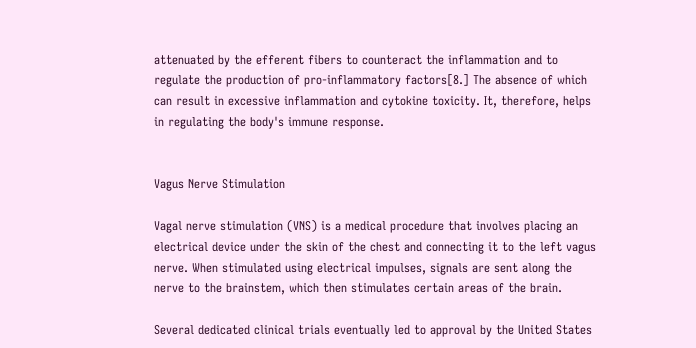attenuated by the efferent fibers to counteract the inflammation and to regulate the production of pro-inflammatory factors[8.] The absence of which can result in excessive inflammation and cytokine toxicity. It, therefore, helps in regulating the body's immune response.


Vagus Nerve Stimulation

Vagal nerve stimulation (VNS) is a medical procedure that involves placing an electrical device under the skin of the chest and connecting it to the left vagus nerve. When stimulated using electrical impulses, signals are sent along the nerve to the brainstem, which then stimulates certain areas of the brain.

Several dedicated clinical trials eventually led to approval by the United States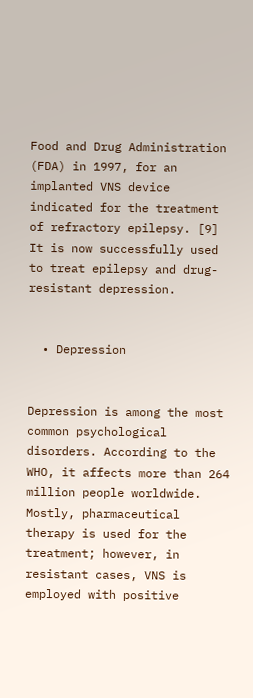Food and Drug Administration (FDA) in 1997, for an implanted VNS device indicated for the treatment of refractory epilepsy. [9] It is now successfully used to treat epilepsy and drug-resistant depression.


  • Depression


Depression is among the most common psychological disorders. According to the WHO, it affects more than 264 million people worldwide. Mostly, pharmaceutical therapy is used for the treatment; however, in resistant cases, VNS is employed with positive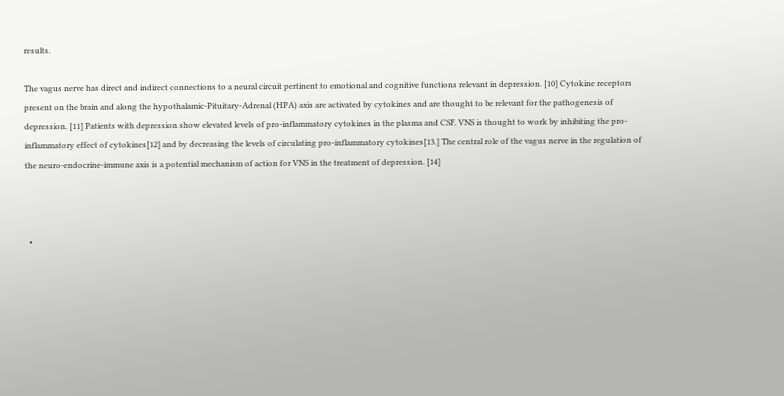results.

The vagus nerve has direct and indirect connections to a neural circuit pertinent to emotional and cognitive functions relevant in depression. [10] Cytokine receptors present on the brain and along the hypothalamic-Pituitary-Adrenal (HPA) axis are activated by cytokines and are thought to be relevant for the pathogenesis of depression. [11] Patients with depression show elevated levels of pro-inflammatory cytokines in the plasma and CSF. VNS is thought to work by inhibiting the pro-inflammatory effect of cytokines[12] and by decreasing the levels of circulating pro-inflammatory cytokines[13.] The central role of the vagus nerve in the regulation of the neuro-endocrine-immune axis is a potential mechanism of action for VNS in the treatment of depression. [14]



  •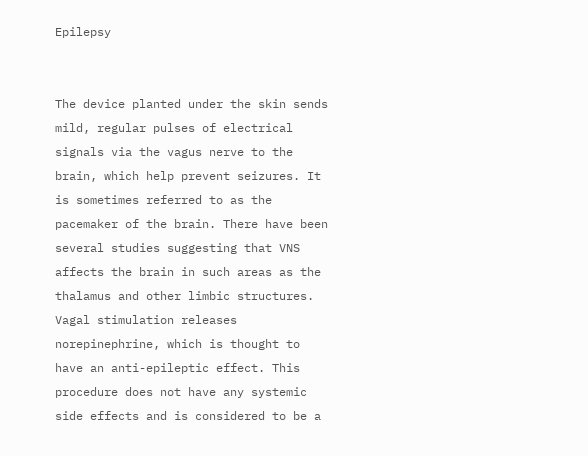Epilepsy


The device planted under the skin sends mild, regular pulses of electrical signals via the vagus nerve to the brain, which help prevent seizures. It is sometimes referred to as the pacemaker of the brain. There have been several studies suggesting that VNS affects the brain in such areas as the thalamus and other limbic structures. Vagal stimulation releases norepinephrine, which is thought to have an anti-epileptic effect. This procedure does not have any systemic side effects and is considered to be a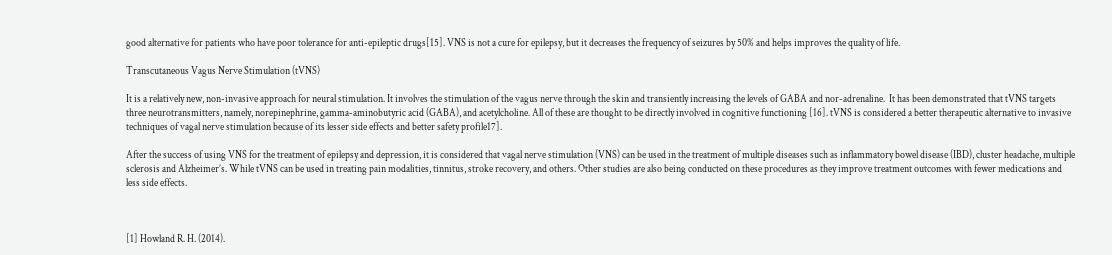good alternative for patients who have poor tolerance for anti-epileptic drugs[15]. VNS is not a cure for epilepsy, but it decreases the frequency of seizures by 50% and helps improves the quality of life.

Transcutaneous Vagus Nerve Stimulation (tVNS)

It is a relatively new, non-invasive approach for neural stimulation. It involves the stimulation of the vagus nerve through the skin and transiently increasing the levels of GABA and nor-adrenaline.  It has been demonstrated that tVNS targets three neurotransmitters, namely, norepinephrine, gamma-aminobutyric acid (GABA), and acetylcholine. All of these are thought to be directly involved in cognitive functioning [16]. tVNS is considered a better therapeutic alternative to invasive techniques of vagal nerve stimulation because of its lesser side effects and better safety profile17].

After the success of using VNS for the treatment of epilepsy and depression, it is considered that vagal nerve stimulation (VNS) can be used in the treatment of multiple diseases such as inflammatory bowel disease (IBD), cluster headache, multiple sclerosis and Alzheimer’s. While tVNS can be used in treating pain modalities, tinnitus, stroke recovery, and others. Other studies are also being conducted on these procedures as they improve treatment outcomes with fewer medications and less side effects.



[1] Howland R. H. (2014).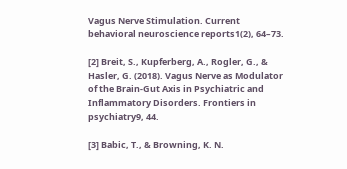Vagus Nerve Stimulation. Current behavioral neuroscience reports1(2), 64–73.

[2] Breit, S., Kupferberg, A., Rogler, G., & Hasler, G. (2018). Vagus Nerve as Modulator of the Brain-Gut Axis in Psychiatric and Inflammatory Disorders. Frontiers in psychiatry9, 44.

[3] Babic, T., & Browning, K. N.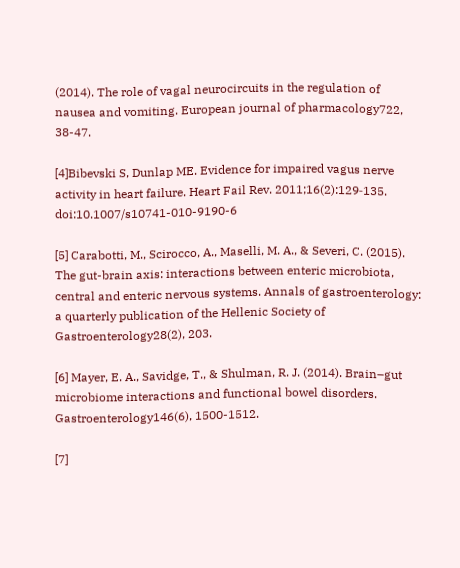(2014). The role of vagal neurocircuits in the regulation of nausea and vomiting. European journal of pharmacology722, 38-47.

[4]Bibevski S, Dunlap ME. Evidence for impaired vagus nerve activity in heart failure. Heart Fail Rev. 2011;16(2):129‐135. doi:10.1007/s10741-010-9190-6

[5] Carabotti, M., Scirocco, A., Maselli, M. A., & Severi, C. (2015). The gut-brain axis: interactions between enteric microbiota, central and enteric nervous systems. Annals of gastroenterology: a quarterly publication of the Hellenic Society of Gastroenterology28(2), 203.

[6] Mayer, E. A., Savidge, T., & Shulman, R. J. (2014). Brain–gut microbiome interactions and functional bowel disorders. Gastroenterology146(6), 1500-1512.

[7]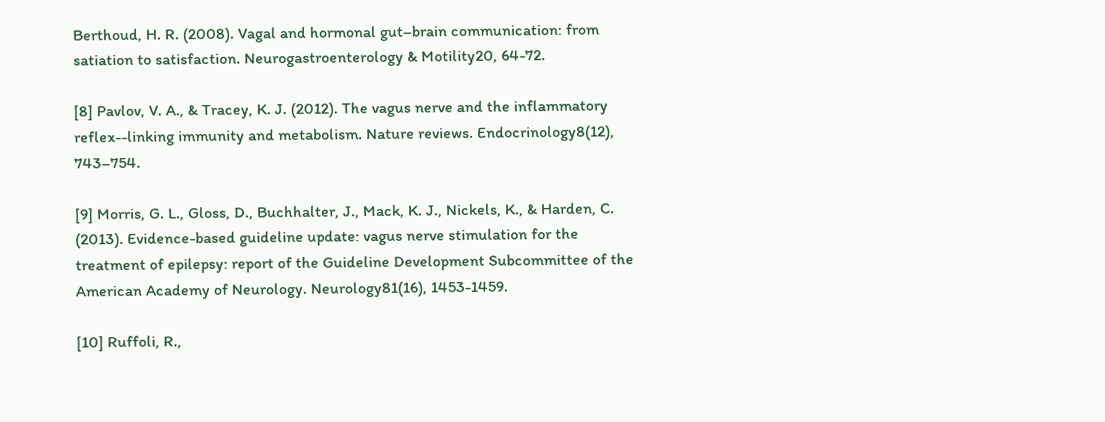Berthoud, H. R. (2008). Vagal and hormonal gut–brain communication: from satiation to satisfaction. Neurogastroenterology & Motility20, 64-72.

[8] Pavlov, V. A., & Tracey, K. J. (2012). The vagus nerve and the inflammatory reflex--linking immunity and metabolism. Nature reviews. Endocrinology8(12), 743–754.

[9] Morris, G. L., Gloss, D., Buchhalter, J., Mack, K. J., Nickels, K., & Harden, C. (2013). Evidence-based guideline update: vagus nerve stimulation for the treatment of epilepsy: report of the Guideline Development Subcommittee of the American Academy of Neurology. Neurology81(16), 1453-1459.

[10] Ruffoli, R.,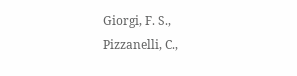Giorgi, F. S., Pizzanelli, C.,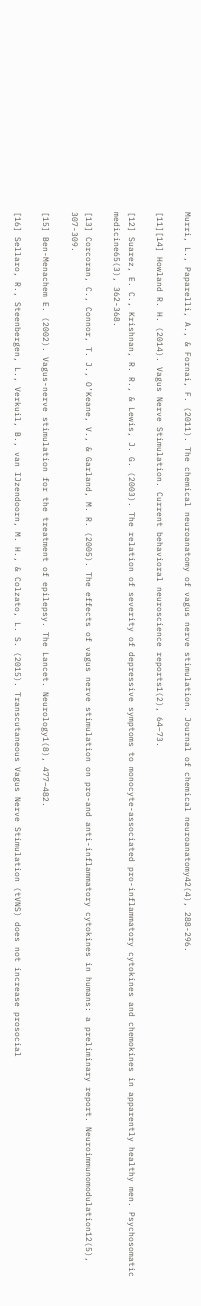Murri, L., Paparelli, A., & Fornai, F. (2011). The chemical neuroanatomy of vagus nerve stimulation. Journal of chemical neuroanatomy42(4), 288-296.

[11][14] Howland R. H. (2014). Vagus Nerve Stimulation. Current behavioral neuroscience reports1(2), 64–73.

[12] Suarez, E. C., Krishnan, R. R., & Lewis, J. G. (2003). The relation of severity of depressive symptoms to monocyte-associated pro-inflammatory cytokines and chemokines in apparently healthy men. Psychosomatic medicine65(3), 362-368.

[13] Corcoran, C., Connor, T. J., O’Keane, V., & Garland, M. R. (2005). The effects of vagus nerve stimulation on pro-and anti-inflammatory cytokines in humans: a preliminary report. Neuroimmunomodulation12(5), 307-309.

[15] Ben-Menachem E. (2002). Vagus-nerve stimulation for the treatment of epilepsy. The Lancet. Neurology1(8), 477–482.

[16] Sellaro, R., Steenbergen, L., Verkuil, B., van IJzendoorn, M. H., & Colzato, L. S. (2015). Transcutaneous Vagus Nerve Stimulation (tVNS) does not increase prosocial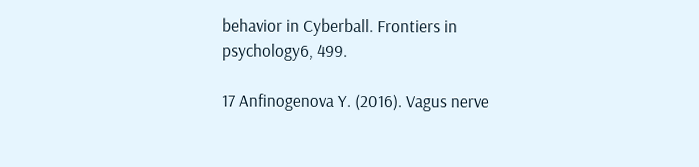behavior in Cyberball. Frontiers in psychology6, 499.

17 Anfinogenova Y. (2016). Vagus nerve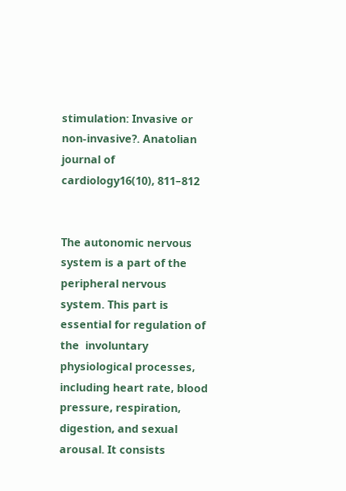stimulation: Invasive or non-invasive?. Anatolian journal of cardiology16(10), 811–812


The autonomic nervous system is a part of the peripheral nervous system. This part is essential for regulation of the  involuntary physiological processes, including heart rate, blood pressure, respiration, digestion, and sexual arousal. It consists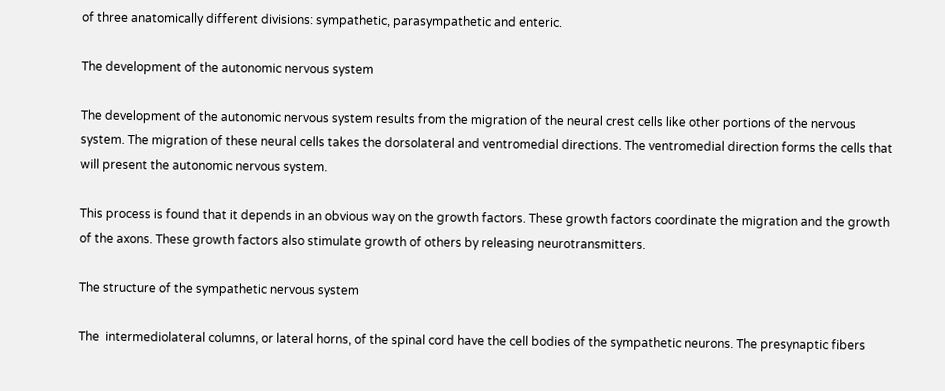of three anatomically different divisions: sympathetic, parasympathetic and enteric.

The development of the autonomic nervous system

The development of the autonomic nervous system results from the migration of the neural crest cells like other portions of the nervous system. The migration of these neural cells takes the dorsolateral and ventromedial directions. The ventromedial direction forms the cells that will present the autonomic nervous system.

This process is found that it depends in an obvious way on the growth factors. These growth factors coordinate the migration and the growth of the axons. These growth factors also stimulate growth of others by releasing neurotransmitters.

The structure of the sympathetic nervous system

The  intermediolateral columns, or lateral horns, of the spinal cord have the cell bodies of the sympathetic neurons. The presynaptic fibers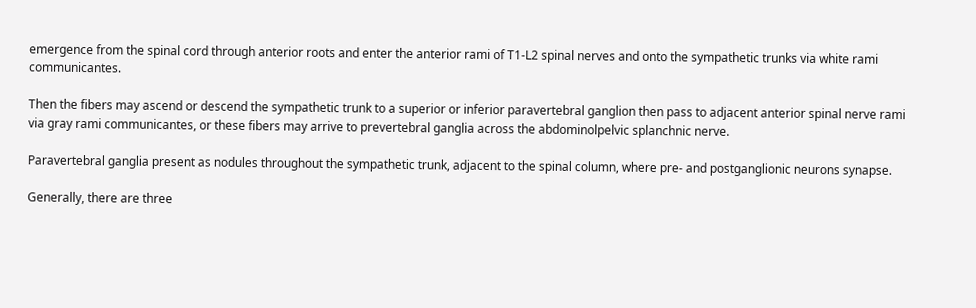emergence from the spinal cord through anterior roots and enter the anterior rami of T1-L2 spinal nerves and onto the sympathetic trunks via white rami communicantes.

Then the fibers may ascend or descend the sympathetic trunk to a superior or inferior paravertebral ganglion then pass to adjacent anterior spinal nerve rami via gray rami communicantes, or these fibers may arrive to prevertebral ganglia across the abdominolpelvic splanchnic nerve.

Paravertebral ganglia present as nodules throughout the sympathetic trunk, adjacent to the spinal column, where pre- and postganglionic neurons synapse.

Generally, there are three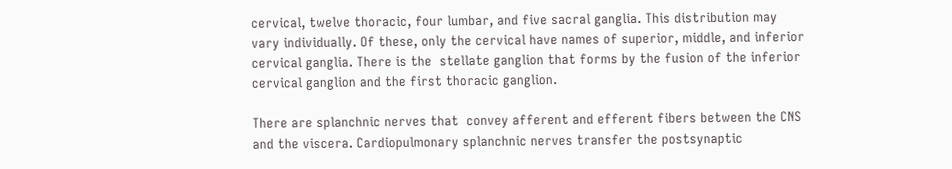cervical, twelve thoracic, four lumbar, and five sacral ganglia. This distribution may vary individually. Of these, only the cervical have names of superior, middle, and inferior cervical ganglia. There is the  stellate ganglion that forms by the fusion of the inferior cervical ganglion and the first thoracic ganglion.

There are splanchnic nerves that  convey afferent and efferent fibers between the CNS and the viscera. Cardiopulmonary splanchnic nerves transfer the postsynaptic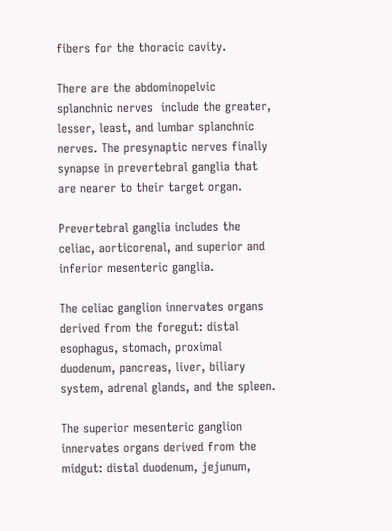fibers for the thoracic cavity.

There are the abdominopelvic splanchnic nerves  include the greater, lesser, least, and lumbar splanchnic nerves. The presynaptic nerves finally synapse in prevertebral ganglia that are nearer to their target organ.

Prevertebral ganglia includes the celiac, aorticorenal, and superior and inferior mesenteric ganglia.

The celiac ganglion innervates organs derived from the foregut: distal esophagus, stomach, proximal duodenum, pancreas, liver, biliary system, adrenal glands, and the spleen.

The superior mesenteric ganglion innervates organs derived from the midgut: distal duodenum, jejunum,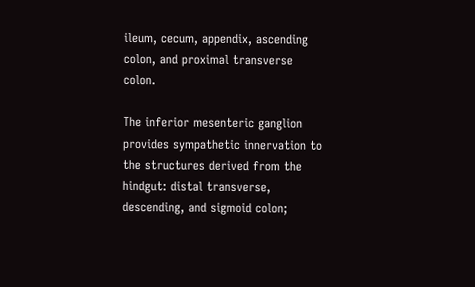ileum, cecum, appendix, ascending colon, and proximal transverse colon.

The inferior mesenteric ganglion provides sympathetic innervation to the structures derived from the hindgut: distal transverse, descending, and sigmoid colon;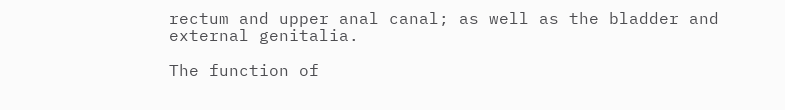rectum and upper anal canal; as well as the bladder and external genitalia.

The function of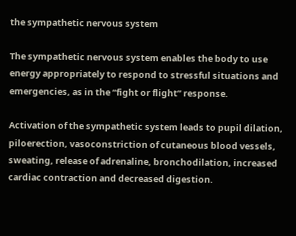the sympathetic nervous system

The sympathetic nervous system enables the body to use energy appropriately to respond to stressful situations and emergencies, as in the “fight or flight” response.

Activation of the sympathetic system leads to pupil dilation, piloerection, vasoconstriction of cutaneous blood vessels, sweating, release of adrenaline, bronchodilation, increased cardiac contraction and decreased digestion.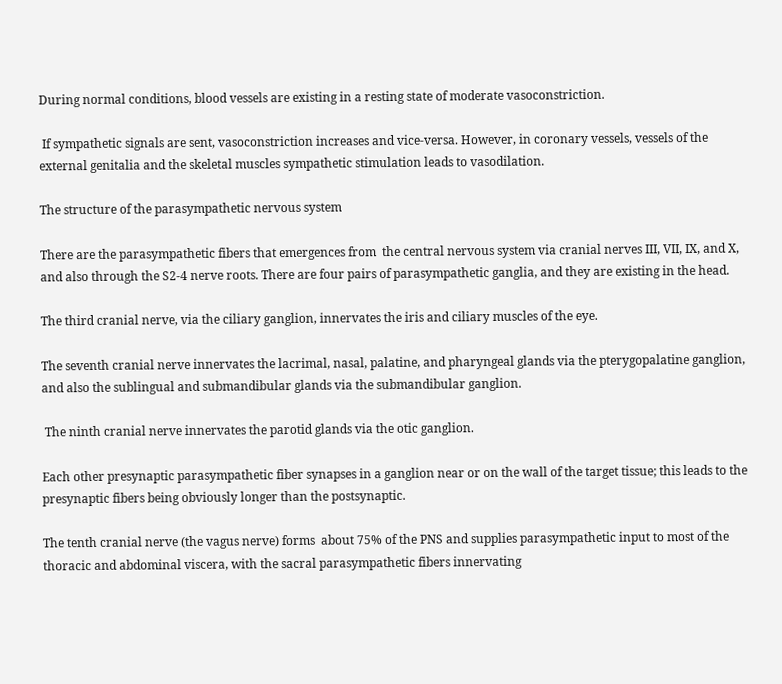During normal conditions, blood vessels are existing in a resting state of moderate vasoconstriction.

 If sympathetic signals are sent, vasoconstriction increases and vice-versa. However, in coronary vessels, vessels of the external genitalia and the skeletal muscles sympathetic stimulation leads to vasodilation.

The structure of the parasympathetic nervous system

There are the parasympathetic fibers that emergences from  the central nervous system via cranial nerves III, VII, IX, and X, and also through the S2-4 nerve roots. There are four pairs of parasympathetic ganglia, and they are existing in the head.

The third cranial nerve, via the ciliary ganglion, innervates the iris and ciliary muscles of the eye.

The seventh cranial nerve innervates the lacrimal, nasal, palatine, and pharyngeal glands via the pterygopalatine ganglion, and also the sublingual and submandibular glands via the submandibular ganglion.

 The ninth cranial nerve innervates the parotid glands via the otic ganglion.

Each other presynaptic parasympathetic fiber synapses in a ganglion near or on the wall of the target tissue; this leads to the presynaptic fibers being obviously longer than the postsynaptic.

The tenth cranial nerve (the vagus nerve) forms  about 75% of the PNS and supplies parasympathetic input to most of the thoracic and abdominal viscera, with the sacral parasympathetic fibers innervating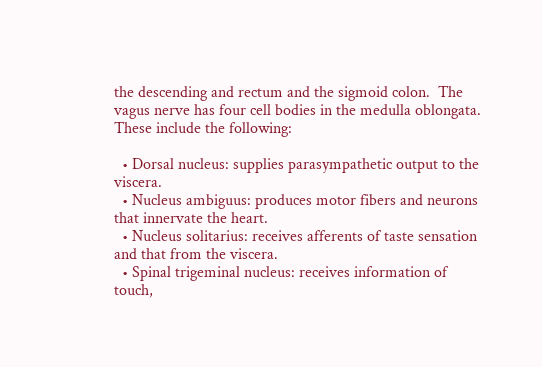the descending and rectum and the sigmoid colon.  The vagus nerve has four cell bodies in the medulla oblongata. These include the following:

  • Dorsal nucleus: supplies parasympathetic output to the viscera.
  • Nucleus ambiguus: produces motor fibers and neurons that innervate the heart.
  • Nucleus solitarius: receives afferents of taste sensation and that from the viscera.
  • Spinal trigeminal nucleus: receives information of touch,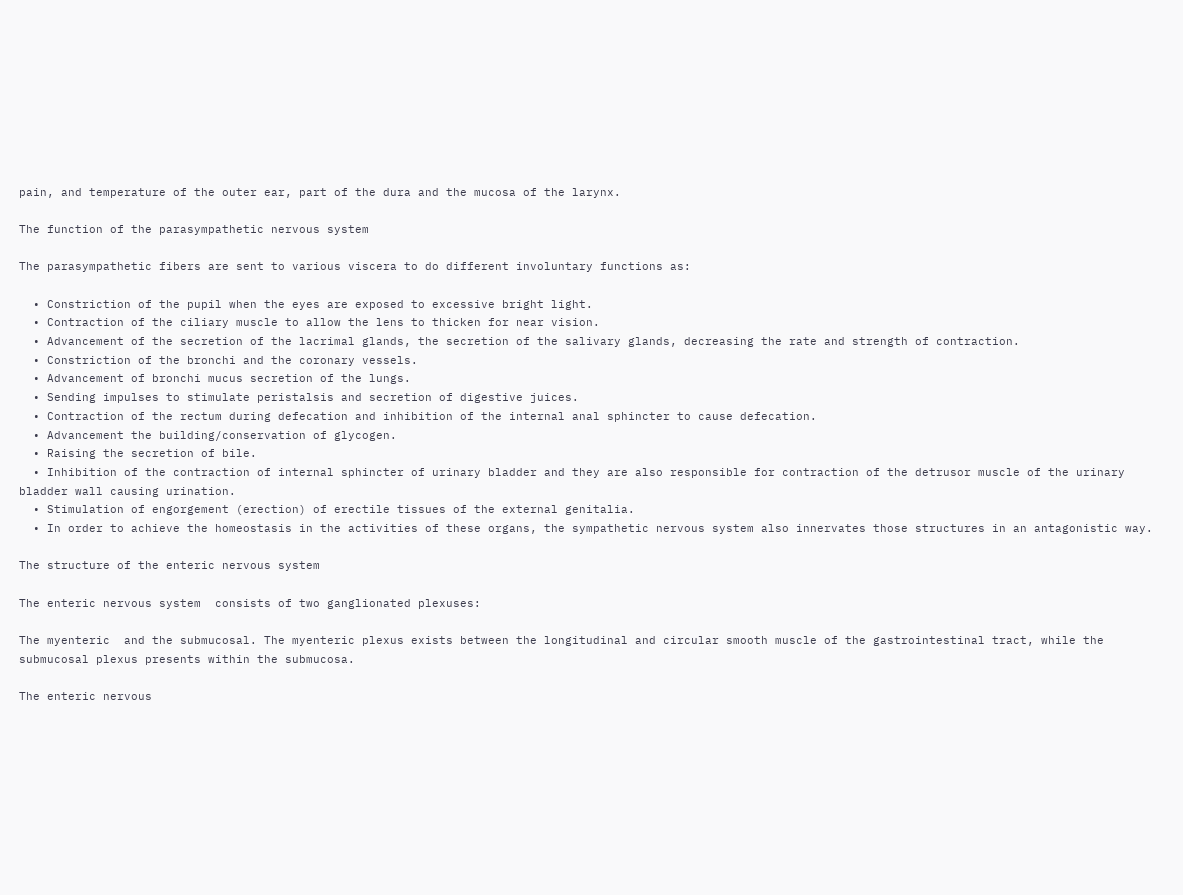pain, and temperature of the outer ear, part of the dura and the mucosa of the larynx.

The function of the parasympathetic nervous system

The parasympathetic fibers are sent to various viscera to do different involuntary functions as:

  • Constriction of the pupil when the eyes are exposed to excessive bright light.
  • Contraction of the ciliary muscle to allow the lens to thicken for near vision.
  • Advancement of the secretion of the lacrimal glands, the secretion of the salivary glands, decreasing the rate and strength of contraction.
  • Constriction of the bronchi and the coronary vessels.
  • Advancement of bronchi mucus secretion of the lungs.
  • Sending impulses to stimulate peristalsis and secretion of digestive juices.
  • Contraction of the rectum during defecation and inhibition of the internal anal sphincter to cause defecation.
  • Advancement the building/conservation of glycogen.
  • Raising the secretion of bile.
  • Inhibition of the contraction of internal sphincter of urinary bladder and they are also responsible for contraction of the detrusor muscle of the urinary bladder wall causing urination.
  • Stimulation of engorgement (erection) of erectile tissues of the external genitalia.
  • In order to achieve the homeostasis in the activities of these organs, the sympathetic nervous system also innervates those structures in an antagonistic way.

The structure of the enteric nervous system

The enteric nervous system  consists of two ganglionated plexuses:

The myenteric  and the submucosal. The myenteric plexus exists between the longitudinal and circular smooth muscle of the gastrointestinal tract, while the submucosal plexus presents within the submucosa.

The enteric nervous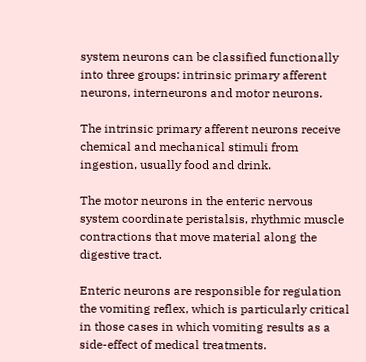system neurons can be classified functionally into three groups: intrinsic primary afferent neurons, interneurons and motor neurons.

The intrinsic primary afferent neurons receive chemical and mechanical stimuli from ingestion, usually food and drink.

The motor neurons in the enteric nervous system coordinate peristalsis, rhythmic muscle contractions that move material along the digestive tract.

Enteric neurons are responsible for regulation the vomiting reflex, which is particularly critical in those cases in which vomiting results as a side-effect of medical treatments.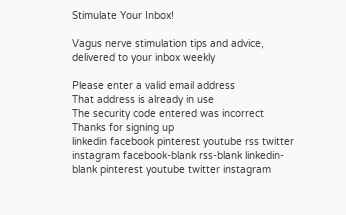Stimulate Your Inbox!

Vagus nerve stimulation tips and advice,
delivered to your inbox weekly

Please enter a valid email address
That address is already in use
The security code entered was incorrect
Thanks for signing up
linkedin facebook pinterest youtube rss twitter instagram facebook-blank rss-blank linkedin-blank pinterest youtube twitter instagram